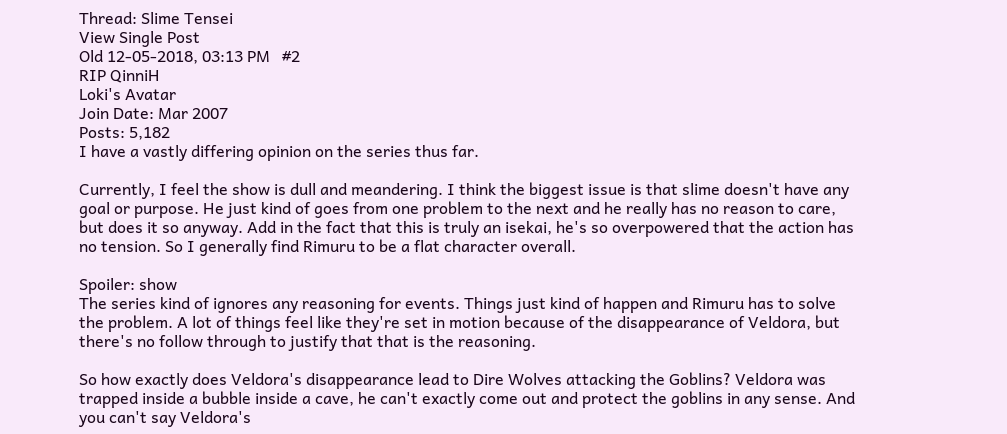Thread: Slime Tensei
View Single Post
Old 12-05-2018, 03:13 PM   #2
RIP QinniH
Loki's Avatar
Join Date: Mar 2007
Posts: 5,182
I have a vastly differing opinion on the series thus far.

Currently, I feel the show is dull and meandering. I think the biggest issue is that slime doesn't have any goal or purpose. He just kind of goes from one problem to the next and he really has no reason to care, but does it so anyway. Add in the fact that this is truly an isekai, he's so overpowered that the action has no tension. So I generally find Rimuru to be a flat character overall.

Spoiler: show
The series kind of ignores any reasoning for events. Things just kind of happen and Rimuru has to solve the problem. A lot of things feel like they're set in motion because of the disappearance of Veldora, but there's no follow through to justify that that is the reasoning.

So how exactly does Veldora's disappearance lead to Dire Wolves attacking the Goblins? Veldora was trapped inside a bubble inside a cave, he can't exactly come out and protect the goblins in any sense. And you can't say Veldora's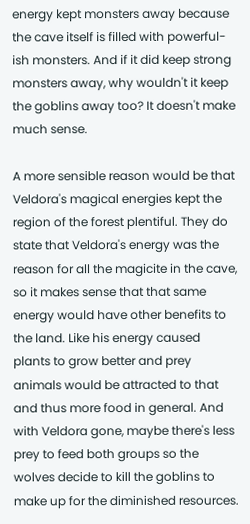energy kept monsters away because the cave itself is filled with powerful-ish monsters. And if it did keep strong monsters away, why wouldn't it keep the goblins away too? It doesn't make much sense.

A more sensible reason would be that Veldora's magical energies kept the region of the forest plentiful. They do state that Veldora's energy was the reason for all the magicite in the cave, so it makes sense that that same energy would have other benefits to the land. Like his energy caused plants to grow better and prey animals would be attracted to that and thus more food in general. And with Veldora gone, maybe there's less prey to feed both groups so the wolves decide to kill the goblins to make up for the diminished resources.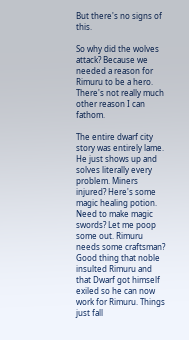But there's no signs of this.

So why did the wolves attack? Because we needed a reason for Rimuru to be a hero. There's not really much other reason I can fathom.

The entire dwarf city story was entirely lame. He just shows up and solves literally every problem. Miners injured? Here's some magic healing potion. Need to make magic swords? Let me poop some out. Rimuru needs some craftsman? Good thing that noble insulted Rimuru and that Dwarf got himself exiled so he can now work for Rimuru. Things just fall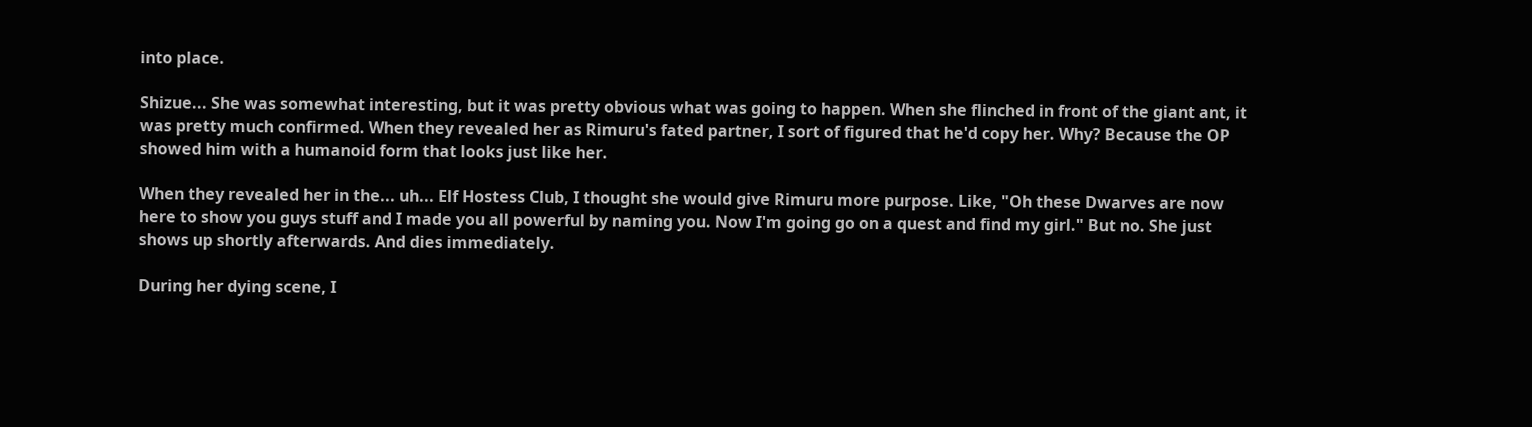into place.

Shizue... She was somewhat interesting, but it was pretty obvious what was going to happen. When she flinched in front of the giant ant, it was pretty much confirmed. When they revealed her as Rimuru's fated partner, I sort of figured that he'd copy her. Why? Because the OP showed him with a humanoid form that looks just like her.

When they revealed her in the... uh... Elf Hostess Club, I thought she would give Rimuru more purpose. Like, "Oh these Dwarves are now here to show you guys stuff and I made you all powerful by naming you. Now I'm going go on a quest and find my girl." But no. She just shows up shortly afterwards. And dies immediately.

During her dying scene, I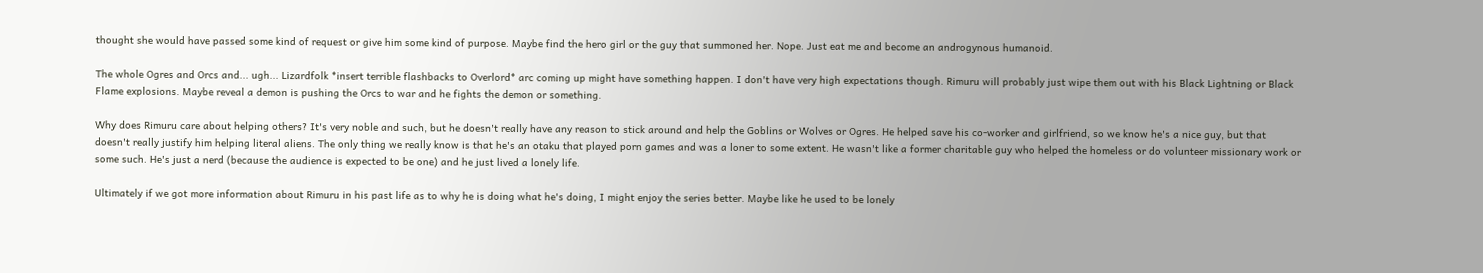thought she would have passed some kind of request or give him some kind of purpose. Maybe find the hero girl or the guy that summoned her. Nope. Just eat me and become an androgynous humanoid.

The whole Ogres and Orcs and... ugh... Lizardfolk *insert terrible flashbacks to Overlord* arc coming up might have something happen. I don't have very high expectations though. Rimuru will probably just wipe them out with his Black Lightning or Black Flame explosions. Maybe reveal a demon is pushing the Orcs to war and he fights the demon or something.

Why does Rimuru care about helping others? It's very noble and such, but he doesn't really have any reason to stick around and help the Goblins or Wolves or Ogres. He helped save his co-worker and girlfriend, so we know he's a nice guy, but that doesn't really justify him helping literal aliens. The only thing we really know is that he's an otaku that played porn games and was a loner to some extent. He wasn't like a former charitable guy who helped the homeless or do volunteer missionary work or some such. He's just a nerd (because the audience is expected to be one) and he just lived a lonely life.

Ultimately if we got more information about Rimuru in his past life as to why he is doing what he's doing, I might enjoy the series better. Maybe like he used to be lonely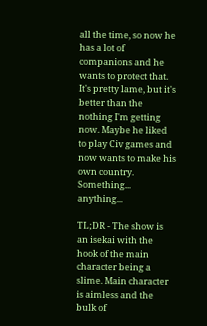all the time, so now he has a lot of companions and he wants to protect that. It's pretty lame, but it's better than the nothing I'm getting now. Maybe he liked to play Civ games and now wants to make his own country. Something... anything...

TL;DR - The show is an isekai with the hook of the main character being a slime. Main character is aimless and the bulk of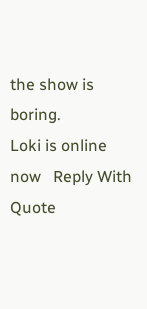the show is boring.
Loki is online now   Reply With Quote